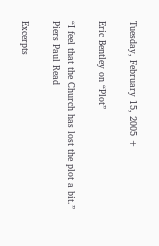Tuesday, February 15, 2005 +

Eric Bentley on “Plot”

“I feel that the Church has lost the plot a bit.”
Piers Paul Read

Excerpts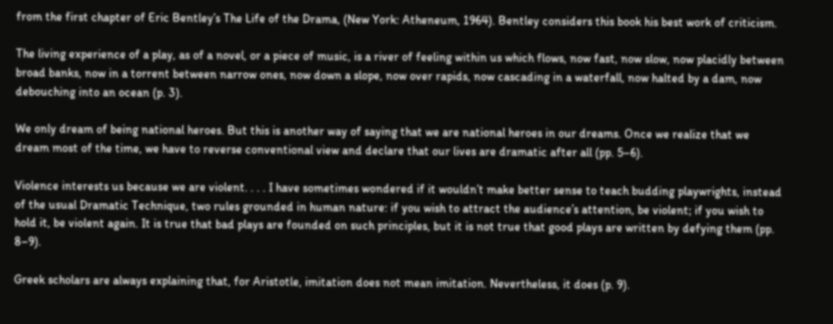from the first chapter of Eric Bentley’s The Life of the Drama, (New York: Atheneum, 1964). Bentley considers this book his best work of criticism.

The living experience of a play, as of a novel, or a piece of music, is a river of feeling within us which flows, now fast, now slow, now placidly between broad banks, now in a torrent between narrow ones, now down a slope, now over rapids, now cascading in a waterfall, now halted by a dam, now debouching into an ocean (p. 3).

We only dream of being national heroes. But this is another way of saying that we are national heroes in our dreams. Once we realize that we dream most of the time, we have to reverse conventional view and declare that our lives are dramatic after all (pp. 5–6).

Violence interests us because we are violent. . . . I have sometimes wondered if it wouldn’t make better sense to teach budding playwrights, instead of the usual Dramatic Technique, two rules grounded in human nature: if you wish to attract the audience’s attention, be violent; if you wish to hold it, be violent again. It is true that bad plays are founded on such principles, but it is not true that good plays are written by defying them (pp. 8–9).

Greek scholars are always explaining that, for Aristotle, imitation does not mean imitation. Nevertheless, it does (p. 9).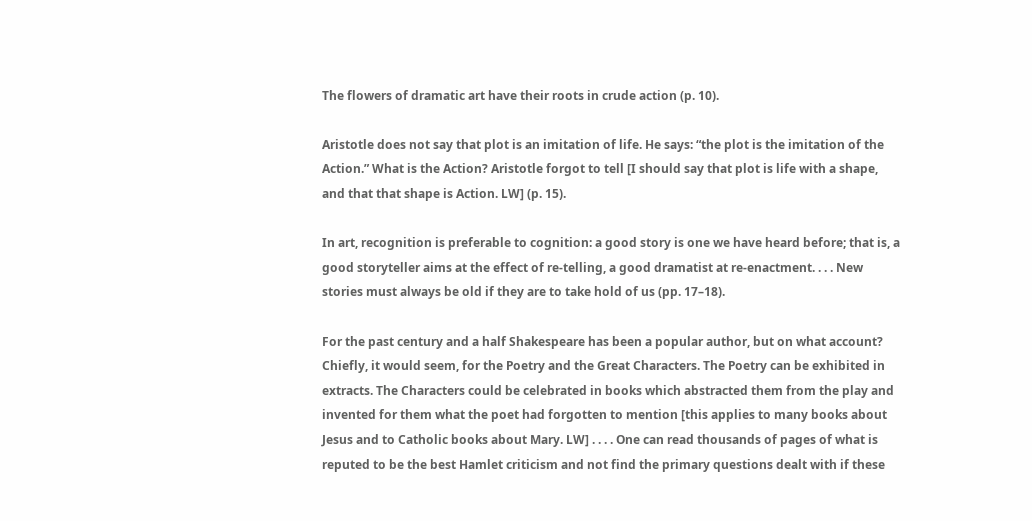The flowers of dramatic art have their roots in crude action (p. 10).

Aristotle does not say that plot is an imitation of life. He says: “the plot is the imitation of the Action.” What is the Action? Aristotle forgot to tell [I should say that plot is life with a shape, and that that shape is Action. LW] (p. 15).

In art, recognition is preferable to cognition: a good story is one we have heard before; that is, a good storyteller aims at the effect of re-telling, a good dramatist at re-enactment. . . . New stories must always be old if they are to take hold of us (pp. 17–18).

For the past century and a half Shakespeare has been a popular author, but on what account? Chiefly, it would seem, for the Poetry and the Great Characters. The Poetry can be exhibited in extracts. The Characters could be celebrated in books which abstracted them from the play and invented for them what the poet had forgotten to mention [this applies to many books about Jesus and to Catholic books about Mary. LW] . . . . One can read thousands of pages of what is reputed to be the best Hamlet criticism and not find the primary questions dealt with if these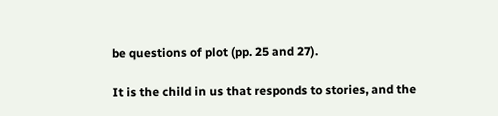be questions of plot (pp. 25 and 27).

It is the child in us that responds to stories, and the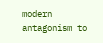modern antagonism to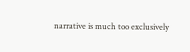narrative is much too exclusively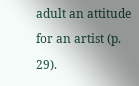adult an attitude for an artist (p. 29).